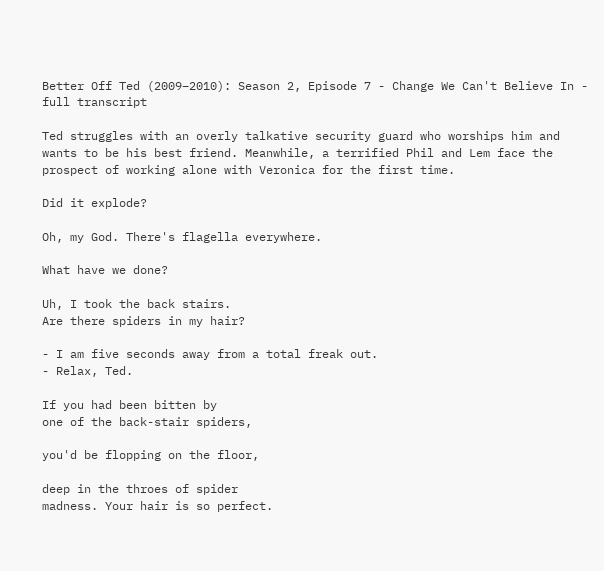Better Off Ted (2009–2010): Season 2, Episode 7 - Change We Can't Believe In - full transcript

Ted struggles with an overly talkative security guard who worships him and wants to be his best friend. Meanwhile, a terrified Phil and Lem face the prospect of working alone with Veronica for the first time.

Did it explode?

Oh, my God. There's flagella everywhere.

What have we done?

Uh, I took the back stairs.
Are there spiders in my hair?

- I am five seconds away from a total freak out.
- Relax, Ted.

If you had been bitten by
one of the back-stair spiders,

you'd be flopping on the floor,

deep in the throes of spider
madness. Your hair is so perfect.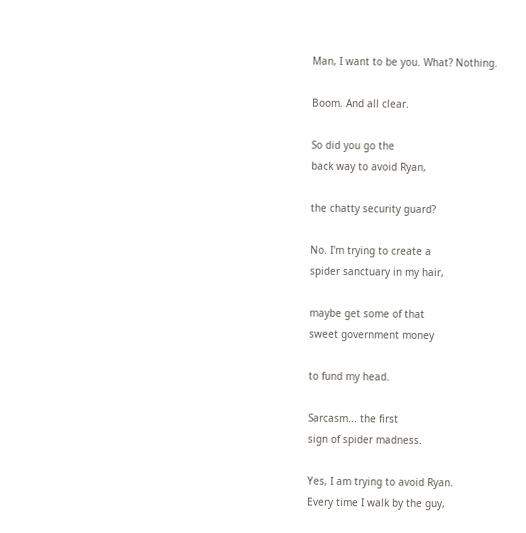Man, I want to be you. What? Nothing.

Boom. And all clear.

So did you go the
back way to avoid Ryan,

the chatty security guard?

No. I'm trying to create a
spider sanctuary in my hair,

maybe get some of that
sweet government money

to fund my head.

Sarcasm... the first
sign of spider madness.

Yes, I am trying to avoid Ryan.
Every time I walk by the guy,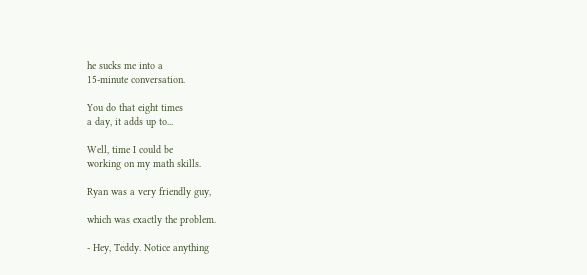he sucks me into a
15-minute conversation.

You do that eight times
a day, it adds up to...

Well, time I could be
working on my math skills.

Ryan was a very friendly guy,

which was exactly the problem.

- Hey, Teddy. Notice anything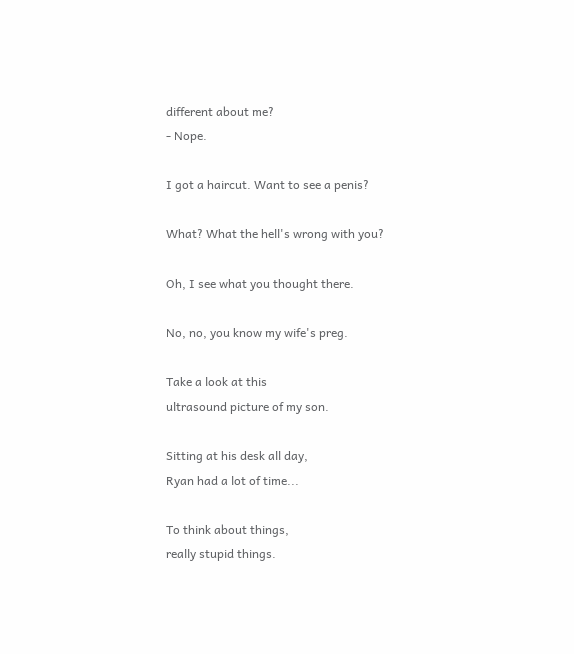different about me?
- Nope.

I got a haircut. Want to see a penis?

What? What the hell's wrong with you?

Oh, I see what you thought there.

No, no, you know my wife's preg.

Take a look at this
ultrasound picture of my son.

Sitting at his desk all day,
Ryan had a lot of time...

To think about things,
really stupid things.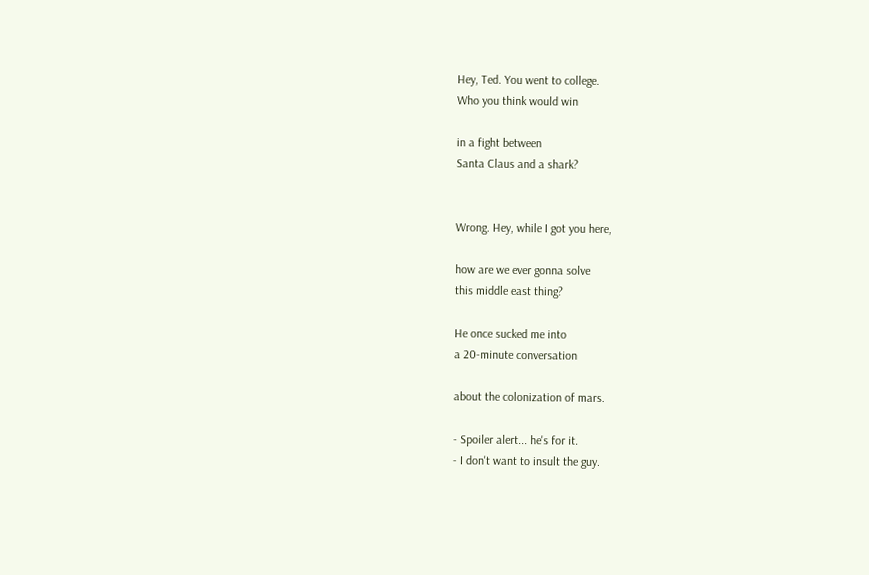Hey, Ted. You went to college.
Who you think would win

in a fight between
Santa Claus and a shark?


Wrong. Hey, while I got you here,

how are we ever gonna solve
this middle east thing?

He once sucked me into
a 20-minute conversation

about the colonization of mars.

- Spoiler alert... he's for it.
- I don't want to insult the guy.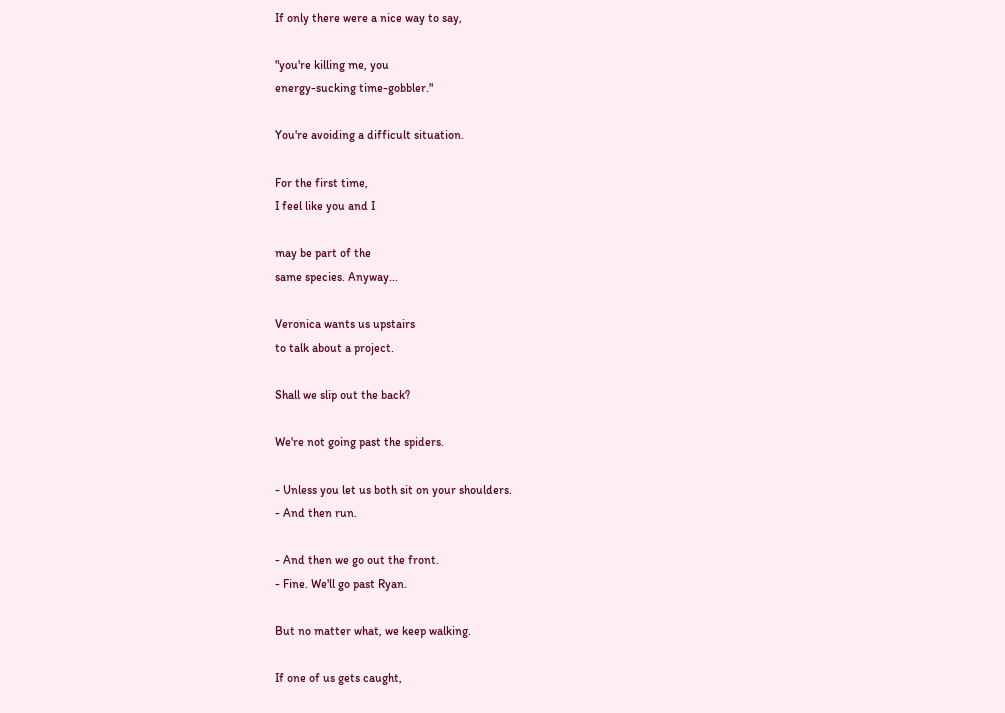If only there were a nice way to say,

"you're killing me, you
energy-sucking time-gobbler."

You're avoiding a difficult situation.

For the first time,
I feel like you and I

may be part of the
same species. Anyway...

Veronica wants us upstairs
to talk about a project.

Shall we slip out the back?

We're not going past the spiders.

- Unless you let us both sit on your shoulders.
- And then run.

- And then we go out the front.
- Fine. We'll go past Ryan.

But no matter what, we keep walking.

If one of us gets caught,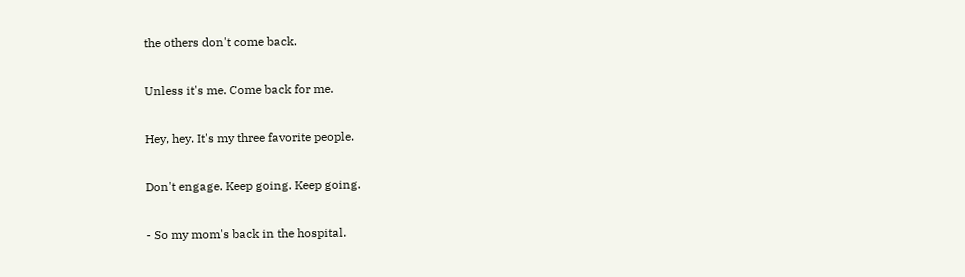the others don't come back.

Unless it's me. Come back for me.

Hey, hey. It's my three favorite people.

Don't engage. Keep going. Keep going.

- So my mom's back in the hospital.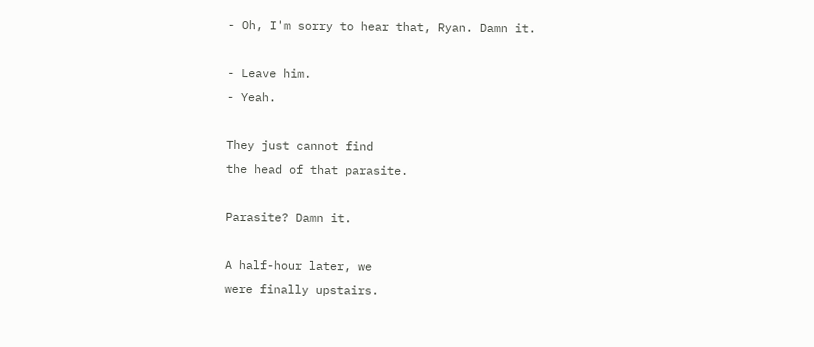- Oh, I'm sorry to hear that, Ryan. Damn it.

- Leave him.
- Yeah.

They just cannot find
the head of that parasite.

Parasite? Damn it.

A half-hour later, we
were finally upstairs.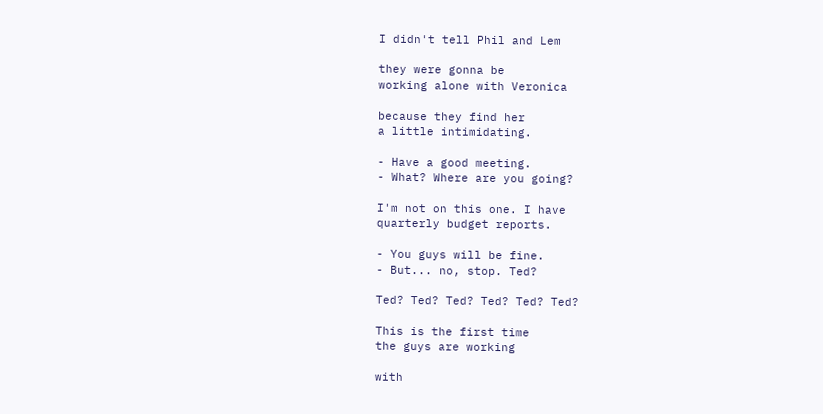I didn't tell Phil and Lem

they were gonna be
working alone with Veronica

because they find her
a little intimidating.

- Have a good meeting.
- What? Where are you going?

I'm not on this one. I have
quarterly budget reports.

- You guys will be fine.
- But... no, stop. Ted?

Ted? Ted? Ted? Ted? Ted? Ted?

This is the first time
the guys are working

with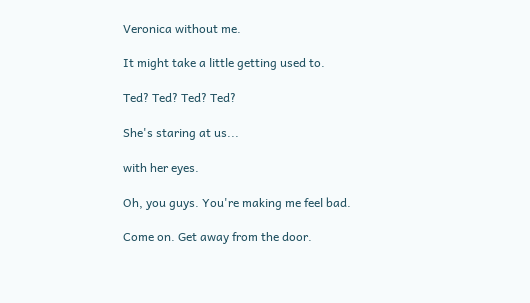Veronica without me.

It might take a little getting used to.

Ted? Ted? Ted? Ted?

She's staring at us...

with her eyes.

Oh, you guys. You're making me feel bad.

Come on. Get away from the door.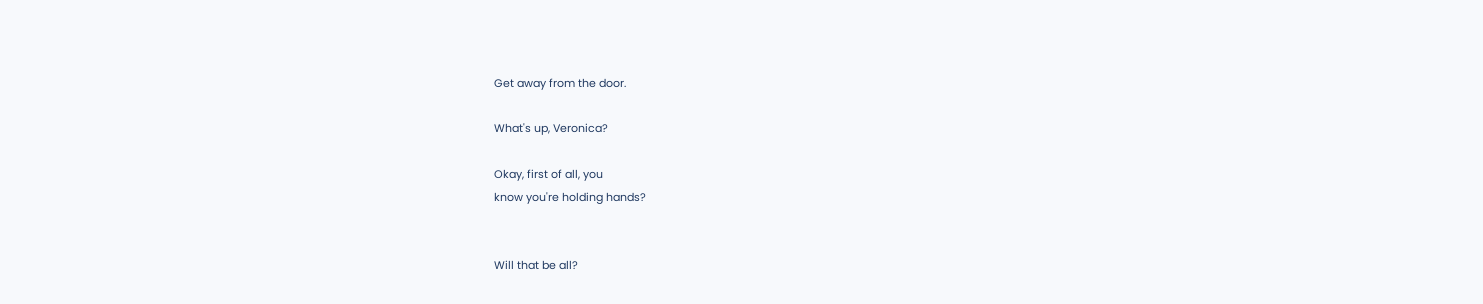Get away from the door.

What's up, Veronica?

Okay, first of all, you
know you're holding hands?


Will that be all?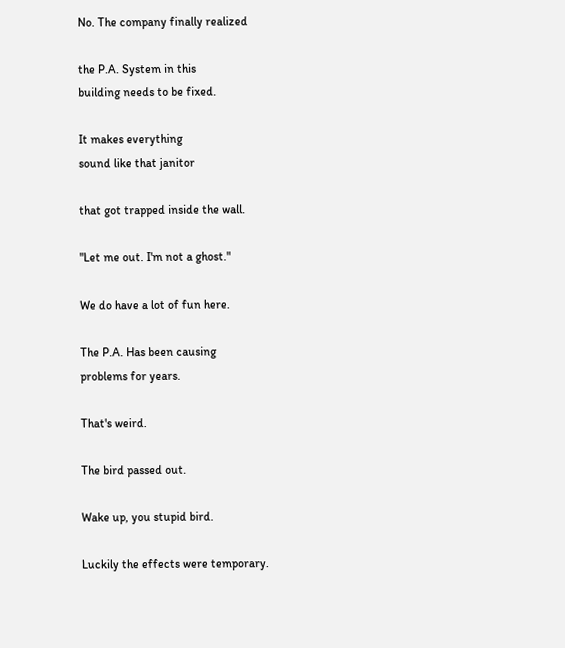No. The company finally realized

the P.A. System in this
building needs to be fixed.

It makes everything
sound like that janitor

that got trapped inside the wall.

"Let me out. I'm not a ghost."

We do have a lot of fun here.

The P.A. Has been causing
problems for years.

That's weird.

The bird passed out.

Wake up, you stupid bird.

Luckily the effects were temporary.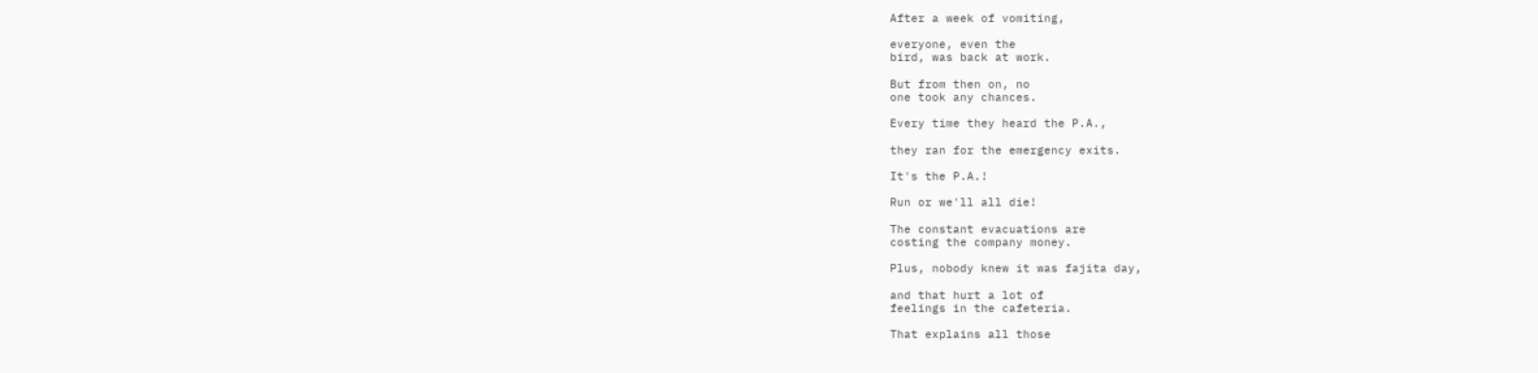After a week of vomiting,

everyone, even the
bird, was back at work.

But from then on, no
one took any chances.

Every time they heard the P.A.,

they ran for the emergency exits.

It's the P.A.!

Run or we'll all die!

The constant evacuations are
costing the company money.

Plus, nobody knew it was fajita day,

and that hurt a lot of
feelings in the cafeteria.

That explains all those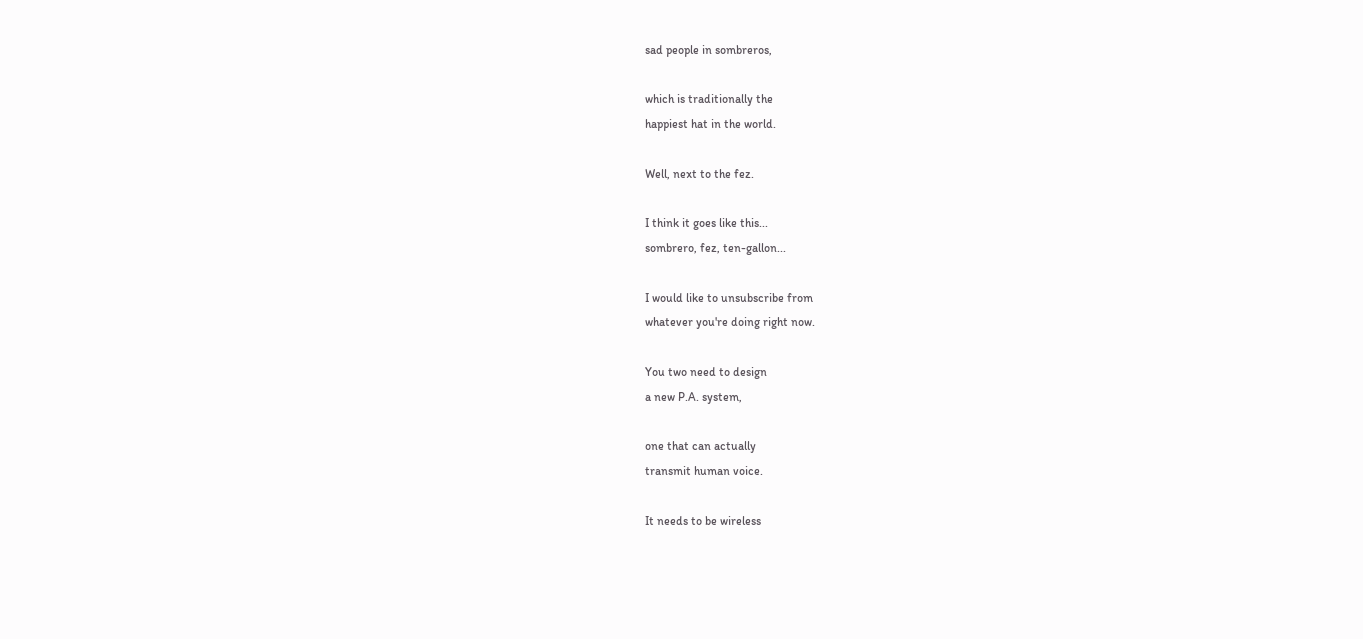sad people in sombreros,

which is traditionally the
happiest hat in the world.

Well, next to the fez.

I think it goes like this...
sombrero, fez, ten-gallon...

I would like to unsubscribe from
whatever you're doing right now.

You two need to design
a new P.A. system,

one that can actually
transmit human voice.

It needs to be wireless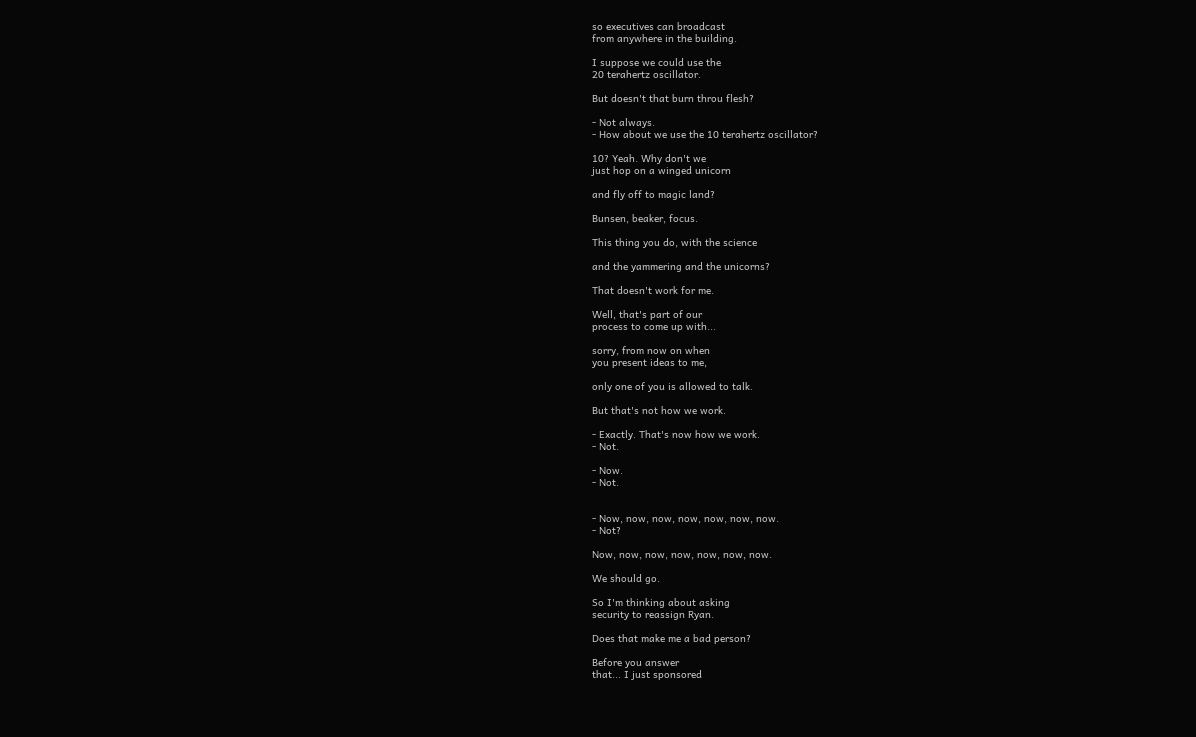so executives can broadcast
from anywhere in the building.

I suppose we could use the
20 terahertz oscillator.

But doesn't that burn throu flesh?

- Not always.
- How about we use the 10 terahertz oscillator?

10? Yeah. Why don't we
just hop on a winged unicorn

and fly off to magic land?

Bunsen, beaker, focus.

This thing you do, with the science

and the yammering and the unicorns?

That doesn't work for me.

Well, that's part of our
process to come up with...

sorry, from now on when
you present ideas to me,

only one of you is allowed to talk.

But that's not how we work.

- Exactly. That's now how we work.
- Not.

- Now.
- Not.


- Now, now, now, now, now, now, now.
- Not?

Now, now, now, now, now, now, now.

We should go.

So I'm thinking about asking
security to reassign Ryan.

Does that make me a bad person?

Before you answer
that... I just sponsored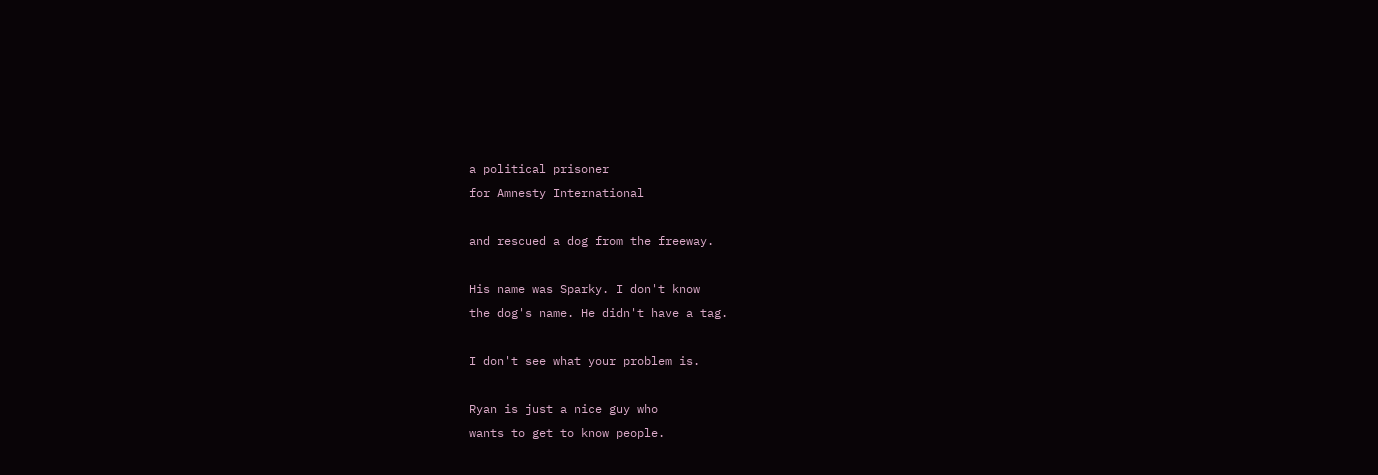a political prisoner
for Amnesty International

and rescued a dog from the freeway.

His name was Sparky. I don't know
the dog's name. He didn't have a tag.

I don't see what your problem is.

Ryan is just a nice guy who
wants to get to know people.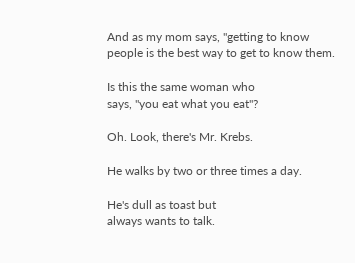And as my mom says, "getting to know
people is the best way to get to know them.

Is this the same woman who
says, "you eat what you eat"?

Oh. Look, there's Mr. Krebs.

He walks by two or three times a day.

He's dull as toast but
always wants to talk.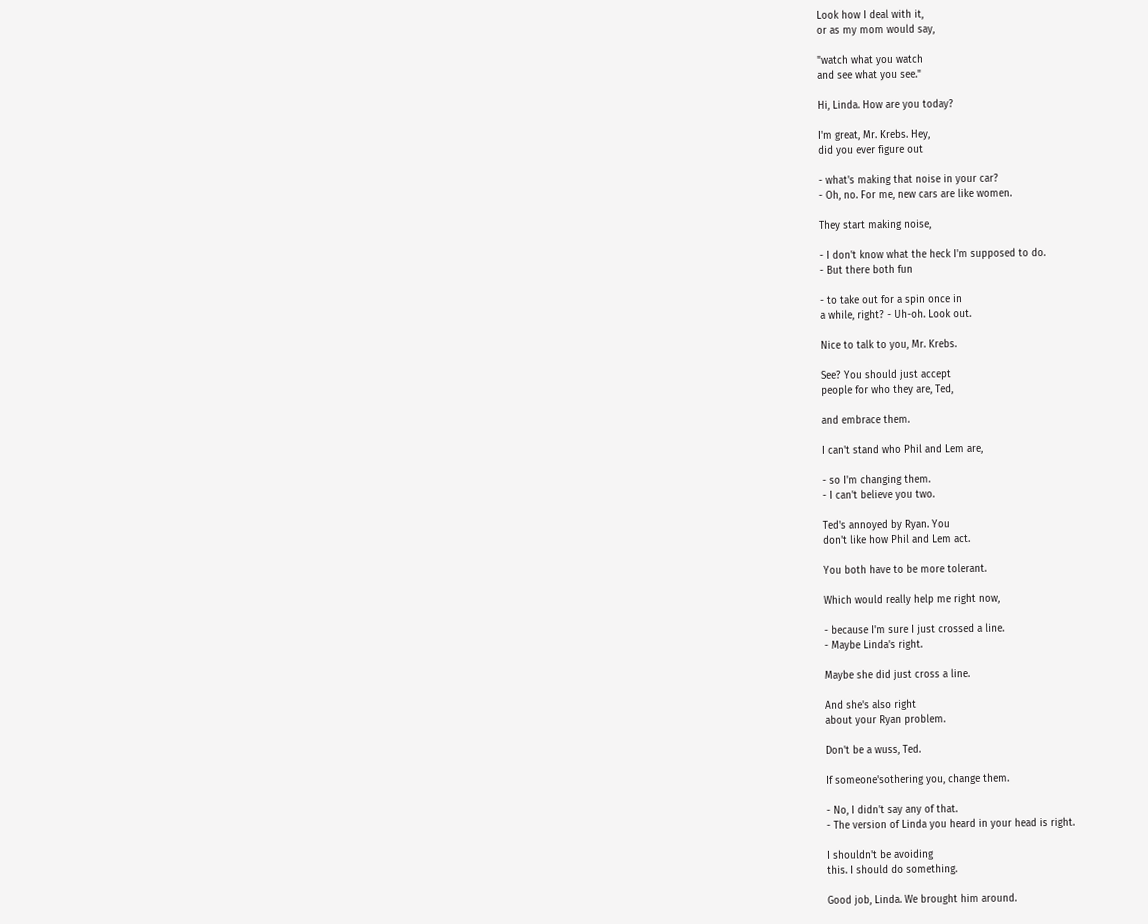Look how I deal with it,
or as my mom would say,

"watch what you watch
and see what you see."

Hi, Linda. How are you today?

I'm great, Mr. Krebs. Hey,
did you ever figure out

- what's making that noise in your car?
- Oh, no. For me, new cars are like women.

They start making noise,

- I don't know what the heck I'm supposed to do.
- But there both fun

- to take out for a spin once in
a while, right? - Uh-oh. Look out.

Nice to talk to you, Mr. Krebs.

See? You should just accept
people for who they are, Ted,

and embrace them.

I can't stand who Phil and Lem are,

- so I'm changing them.
- I can't believe you two.

Ted's annoyed by Ryan. You
don't like how Phil and Lem act.

You both have to be more tolerant.

Which would really help me right now,

- because I'm sure I just crossed a line.
- Maybe Linda's right.

Maybe she did just cross a line.

And she's also right
about your Ryan problem.

Don't be a wuss, Ted.

If someone'sothering you, change them.

- No, I didn't say any of that.
- The version of Linda you heard in your head is right.

I shouldn't be avoiding
this. I should do something.

Good job, Linda. We brought him around.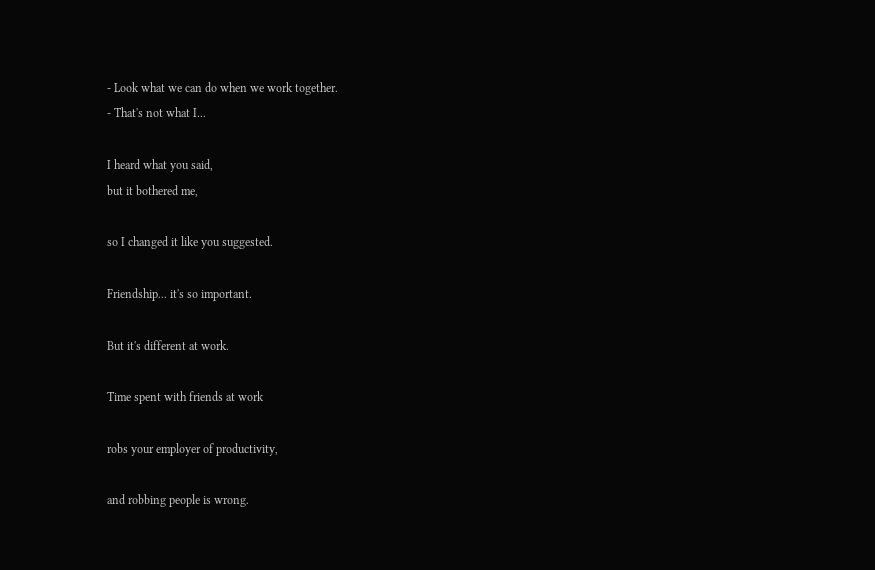- Look what we can do when we work together.
- That's not what I...

I heard what you said,
but it bothered me,

so I changed it like you suggested.

Friendship... it's so important.

But it's different at work.

Time spent with friends at work

robs your employer of productivity,

and robbing people is wrong.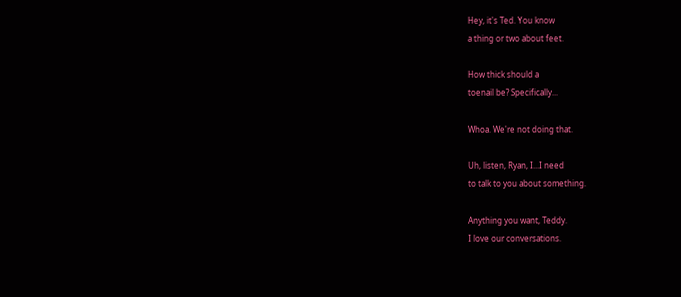Hey, it's Ted. You know
a thing or two about feet.

How thick should a
toenail be? Specifically...

Whoa. We're not doing that.

Uh, listen, Ryan, I...I need
to talk to you about something.

Anything you want, Teddy.
I love our conversations.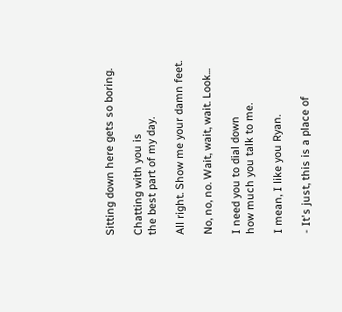Sitting down here gets so boring.

Chatting with you is
the best part of my day.

All right. Show me your damn feet.

No, no, no. Wait, wait, wait. Look...

I need you to dial down
how much you talk to me.

I mean, I like you Ryan.

- It's just, this is a place of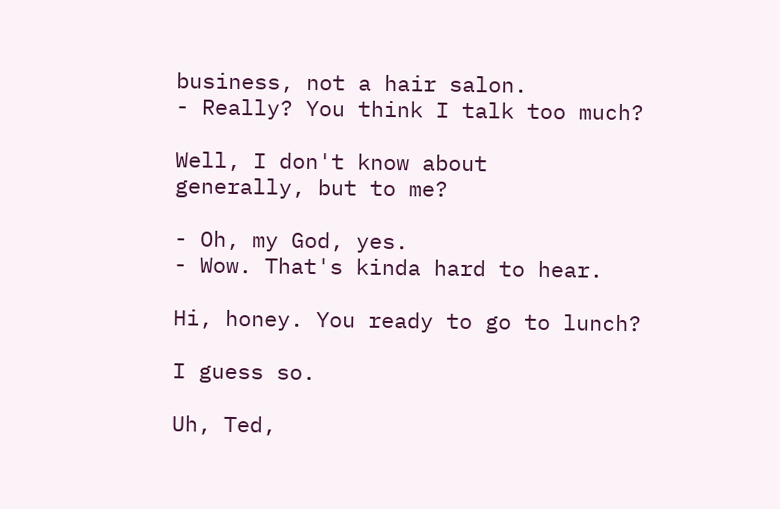business, not a hair salon.
- Really? You think I talk too much?

Well, I don't know about
generally, but to me?

- Oh, my God, yes.
- Wow. That's kinda hard to hear.

Hi, honey. You ready to go to lunch?

I guess so.

Uh, Ted,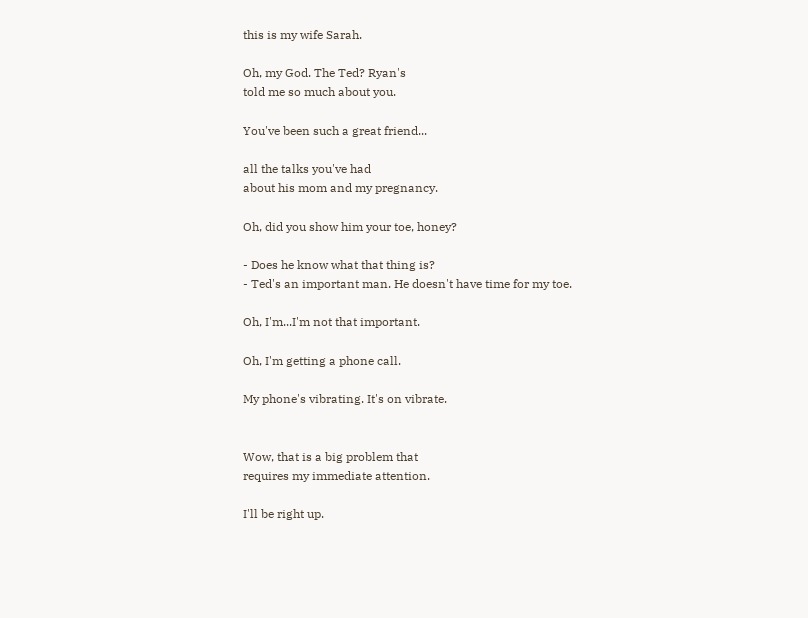this is my wife Sarah.

Oh, my God. The Ted? Ryan's
told me so much about you.

You've been such a great friend...

all the talks you've had
about his mom and my pregnancy.

Oh, did you show him your toe, honey?

- Does he know what that thing is?
- Ted's an important man. He doesn't have time for my toe.

Oh, I'm...I'm not that important.

Oh, I'm getting a phone call.

My phone's vibrating. It's on vibrate.


Wow, that is a big problem that
requires my immediate attention.

I'll be right up.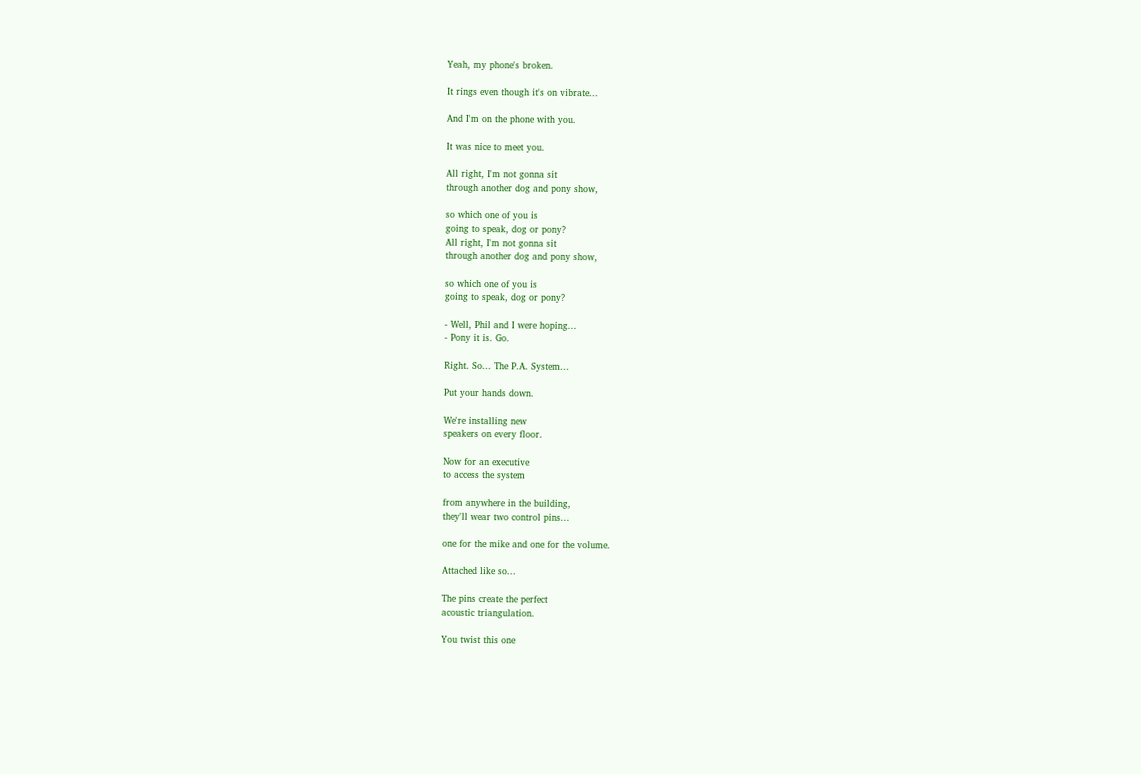Yeah, my phone's broken.

It rings even though it's on vibrate...

And I'm on the phone with you.

It was nice to meet you.

All right, I'm not gonna sit
through another dog and pony show,

so which one of you is
going to speak, dog or pony?
All right, I'm not gonna sit
through another dog and pony show,

so which one of you is
going to speak, dog or pony?

- Well, Phil and I were hoping...
- Pony it is. Go.

Right. So... The P.A. System...

Put your hands down.

We're installing new
speakers on every floor.

Now for an executive
to access the system

from anywhere in the building,
they'll wear two control pins...

one for the mike and one for the volume.

Attached like so...

The pins create the perfect
acoustic triangulation.

You twist this one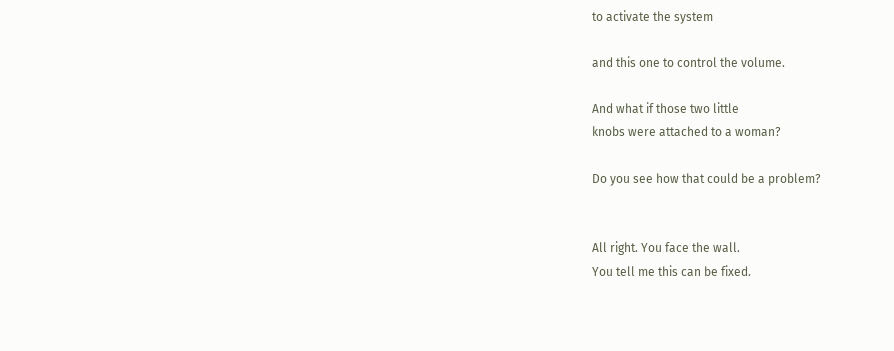to activate the system

and this one to control the volume.

And what if those two little
knobs were attached to a woman?

Do you see how that could be a problem?


All right. You face the wall.
You tell me this can be fixed.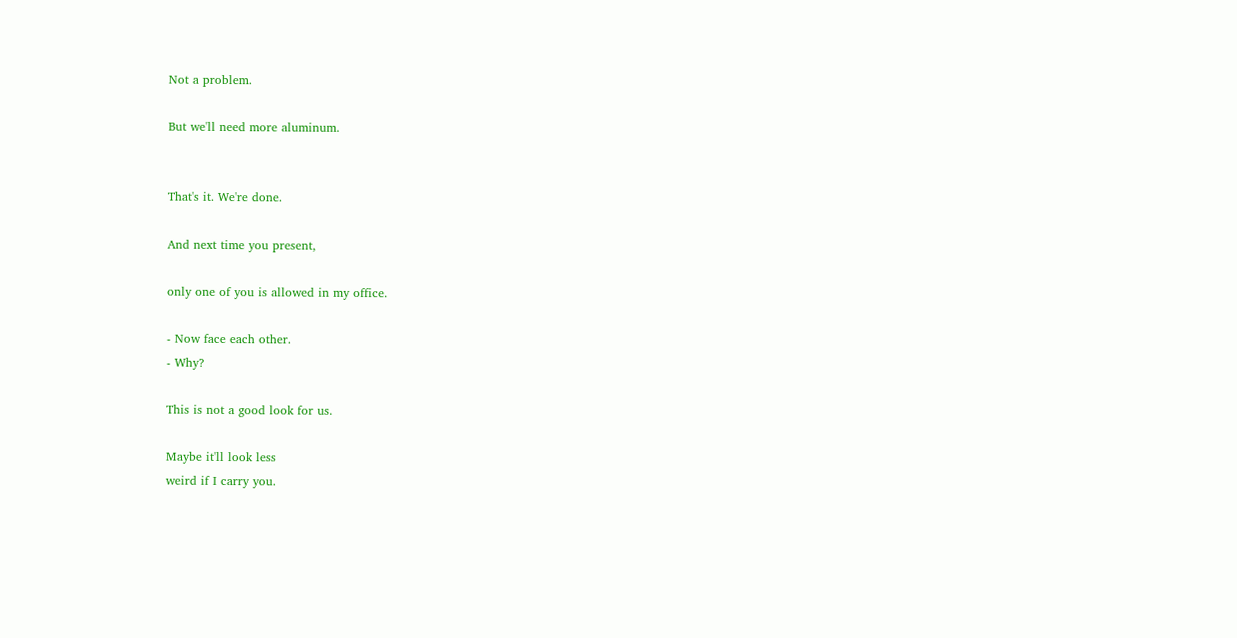Not a problem.

But we'll need more aluminum.


That's it. We're done.

And next time you present,

only one of you is allowed in my office.

- Now face each other.
- Why?

This is not a good look for us.

Maybe it'll look less
weird if I carry you.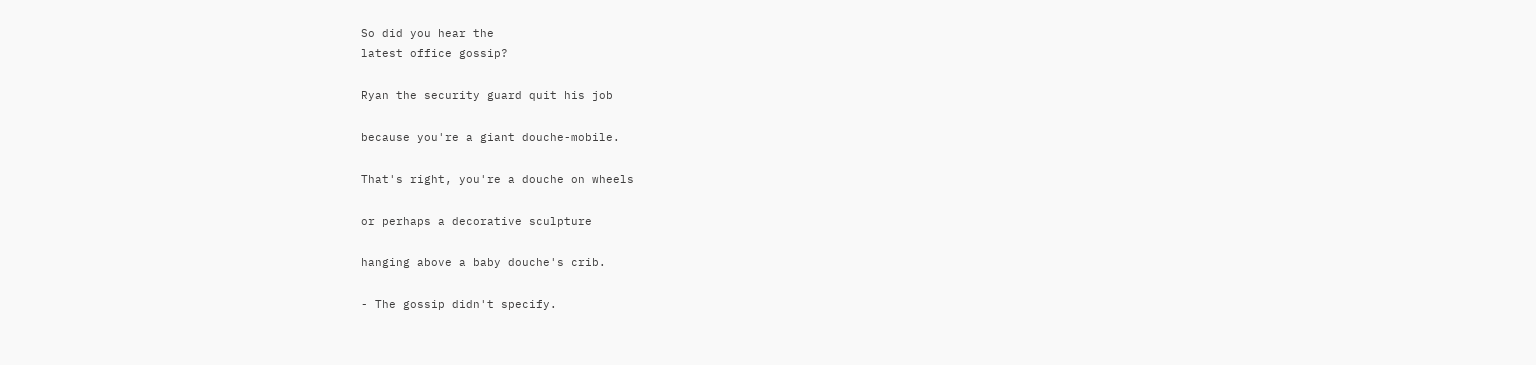So did you hear the
latest office gossip?

Ryan the security guard quit his job

because you're a giant douche-mobile.

That's right, you're a douche on wheels

or perhaps a decorative sculpture

hanging above a baby douche's crib.

- The gossip didn't specify.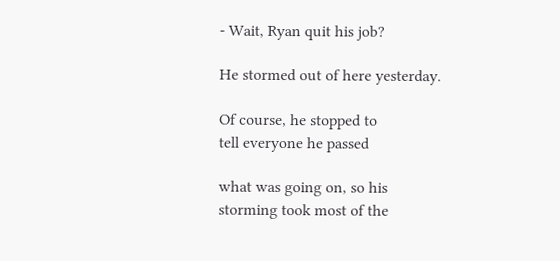- Wait, Ryan quit his job?

He stormed out of here yesterday.

Of course, he stopped to
tell everyone he passed

what was going on, so his
storming took most of the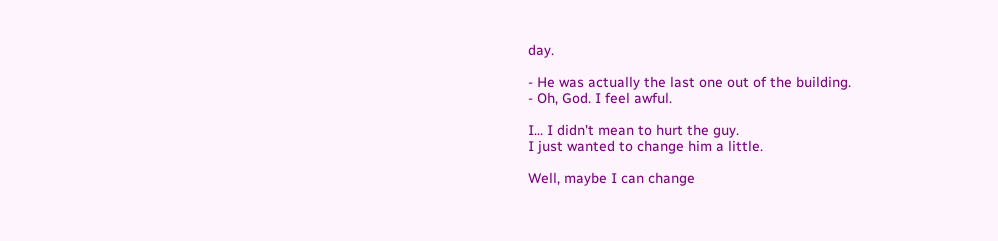day.

- He was actually the last one out of the building.
- Oh, God. I feel awful.

I... I didn't mean to hurt the guy.
I just wanted to change him a little.

Well, maybe I can change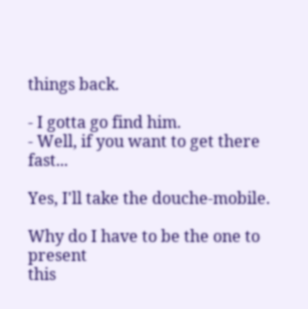things back.

- I gotta go find him.
- Well, if you want to get there fast...

Yes, I'll take the douche-mobile.

Why do I have to be the one to present
this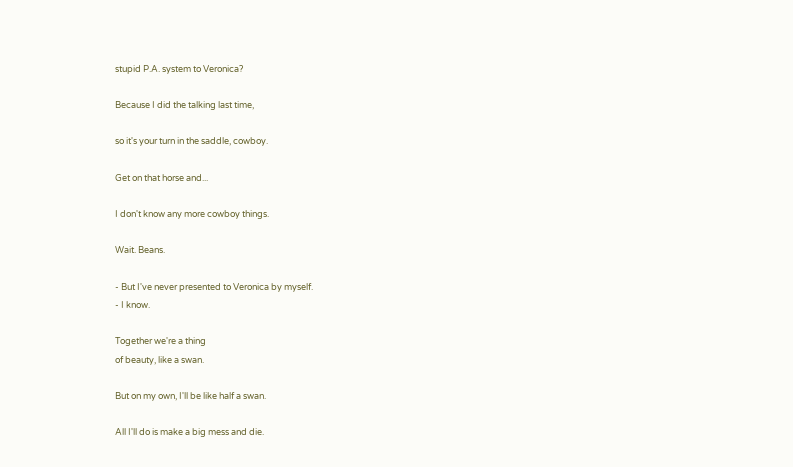stupid P.A. system to Veronica?

Because I did the talking last time,

so it's your turn in the saddle, cowboy.

Get on that horse and...

I don't know any more cowboy things.

Wait. Beans.

- But I've never presented to Veronica by myself.
- I know.

Together we're a thing
of beauty, like a swan.

But on my own, I'll be like half a swan.

All I'll do is make a big mess and die.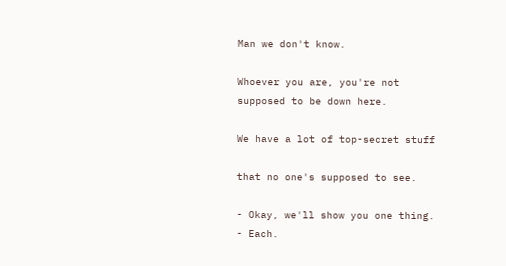Man we don't know.

Whoever you are, you're not
supposed to be down here.

We have a lot of top-secret stuff

that no one's supposed to see.

- Okay, we'll show you one thing.
- Each.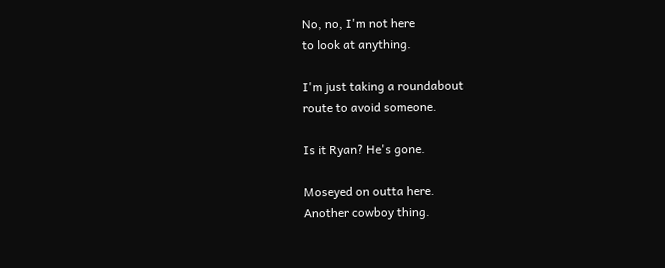No, no, I'm not here
to look at anything.

I'm just taking a roundabout
route to avoid someone.

Is it Ryan? He's gone.

Moseyed on outta here.
Another cowboy thing.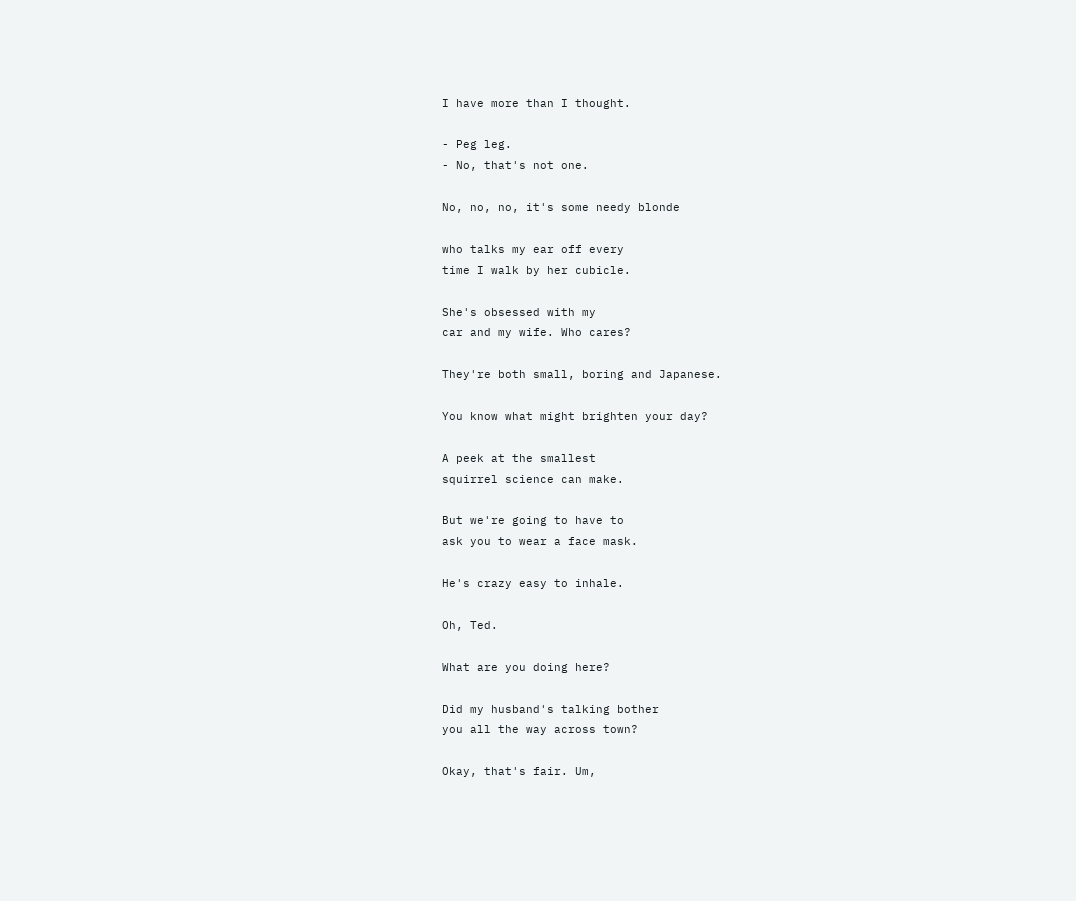I have more than I thought.

- Peg leg.
- No, that's not one.

No, no, no, it's some needy blonde

who talks my ear off every
time I walk by her cubicle.

She's obsessed with my
car and my wife. Who cares?

They're both small, boring and Japanese.

You know what might brighten your day?

A peek at the smallest
squirrel science can make.

But we're going to have to
ask you to wear a face mask.

He's crazy easy to inhale.

Oh, Ted.

What are you doing here?

Did my husband's talking bother
you all the way across town?

Okay, that's fair. Um,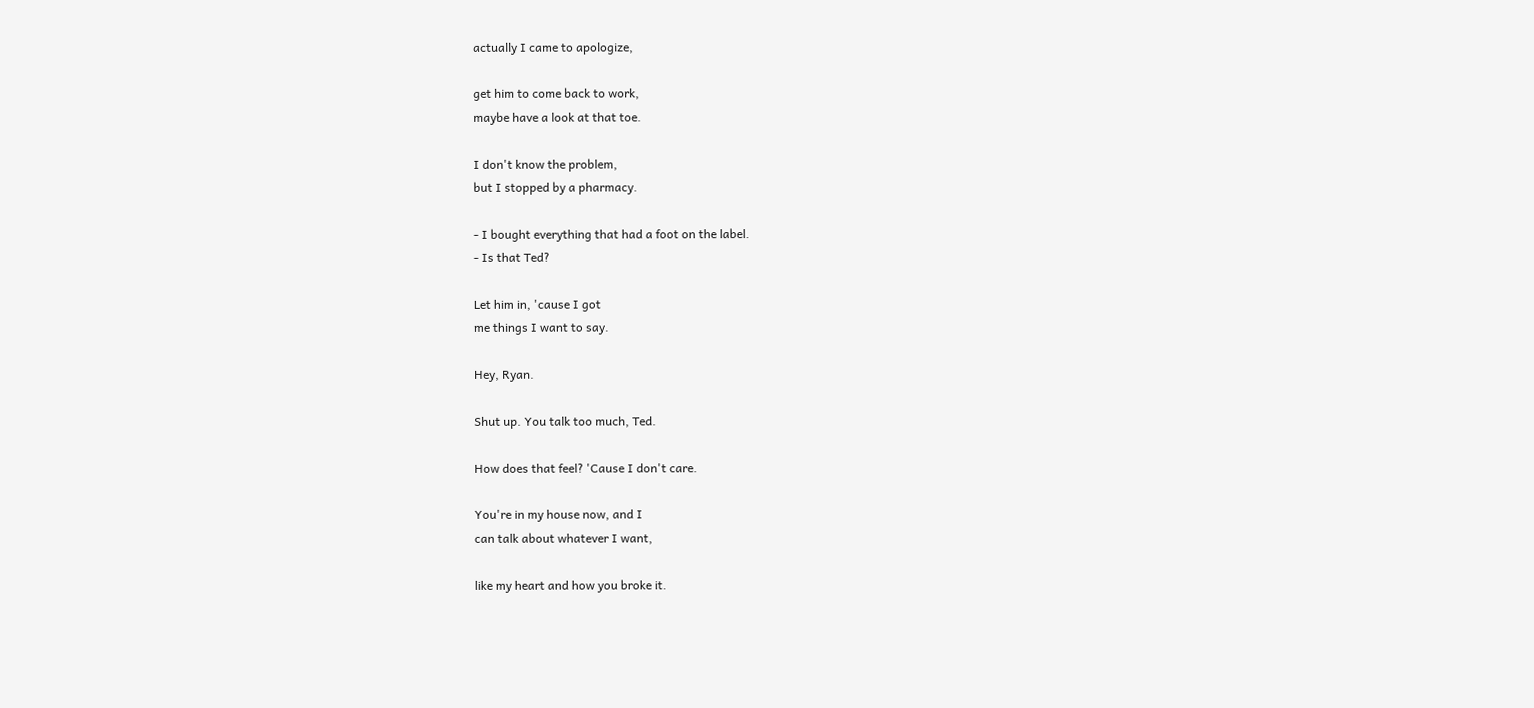actually I came to apologize,

get him to come back to work,
maybe have a look at that toe.

I don't know the problem,
but I stopped by a pharmacy.

- I bought everything that had a foot on the label.
- Is that Ted?

Let him in, 'cause I got
me things I want to say.

Hey, Ryan.

Shut up. You talk too much, Ted.

How does that feel? 'Cause I don't care.

You're in my house now, and I
can talk about whatever I want,

like my heart and how you broke it.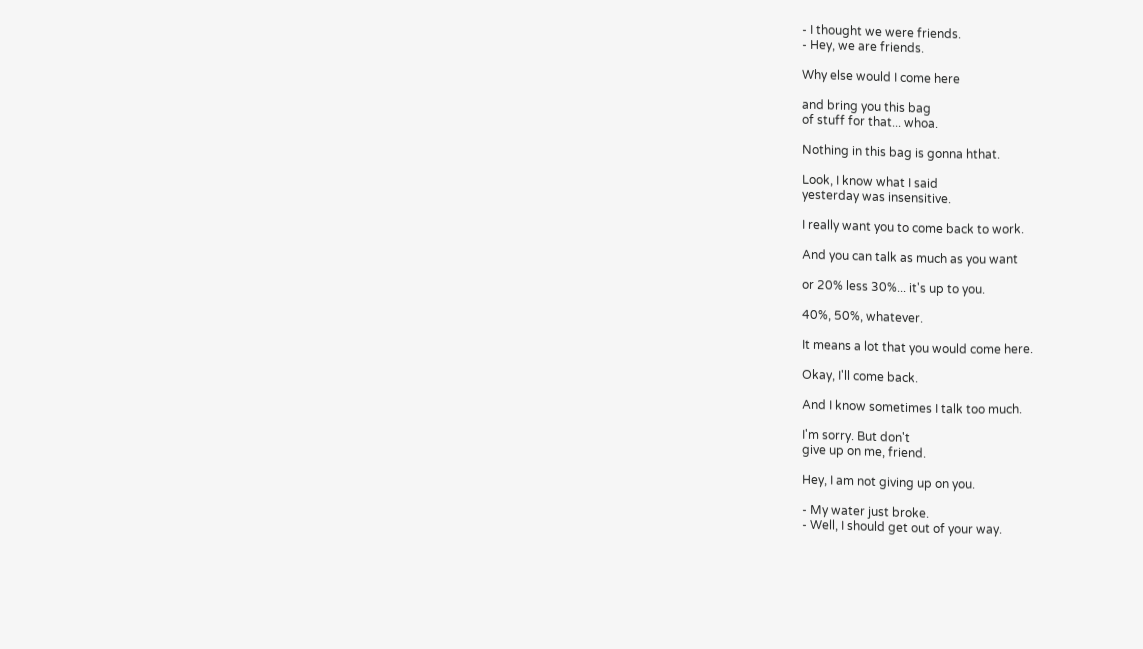- I thought we were friends.
- Hey, we are friends.

Why else would I come here

and bring you this bag
of stuff for that... whoa.

Nothing in this bag is gonna hthat.

Look, I know what I said
yesterday was insensitive.

I really want you to come back to work.

And you can talk as much as you want

or 20% less 30%... it's up to you.

40%, 50%, whatever.

It means a lot that you would come here.

Okay, I'll come back.

And I know sometimes I talk too much.

I'm sorry. But don't
give up on me, friend.

Hey, I am not giving up on you.

- My water just broke.
- Well, I should get out of your way.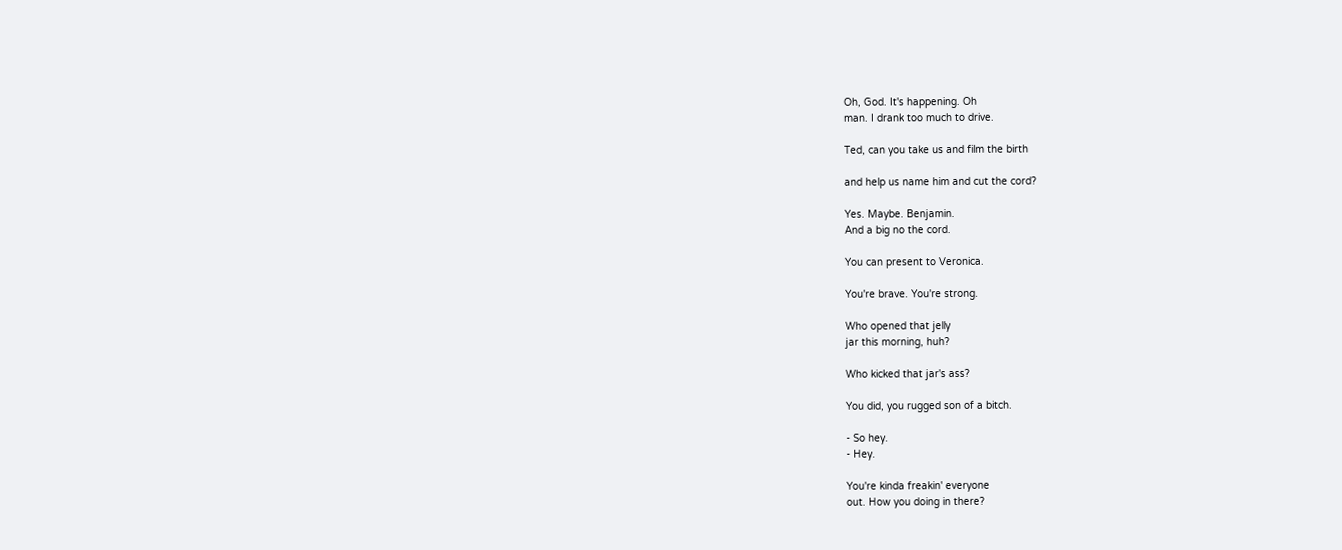Oh, God. It's happening. Oh
man. I drank too much to drive.

Ted, can you take us and film the birth

and help us name him and cut the cord?

Yes. Maybe. Benjamin.
And a big no the cord.

You can present to Veronica.

You're brave. You're strong.

Who opened that jelly
jar this morning, huh?

Who kicked that jar's ass?

You did, you rugged son of a bitch.

- So hey.
- Hey.

You're kinda freakin' everyone
out. How you doing in there?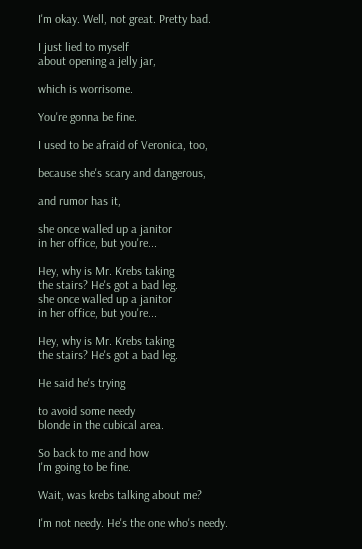I'm okay. Well, not great. Pretty bad.

I just lied to myself
about opening a jelly jar,

which is worrisome.

You're gonna be fine.

I used to be afraid of Veronica, too,

because she's scary and dangerous,

and rumor has it,

she once walled up a janitor
in her office, but you're...

Hey, why is Mr. Krebs taking
the stairs? He's got a bad leg.
she once walled up a janitor
in her office, but you're...

Hey, why is Mr. Krebs taking
the stairs? He's got a bad leg.

He said he's trying

to avoid some needy
blonde in the cubical area.

So back to me and how
I'm going to be fine.

Wait, was krebs talking about me?

I'm not needy. He's the one who's needy.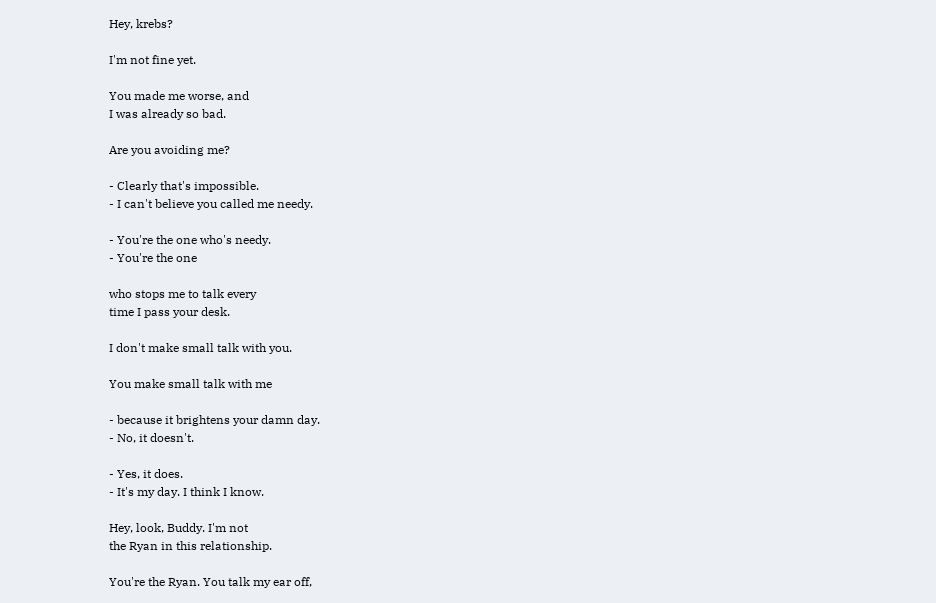Hey, krebs?

I'm not fine yet.

You made me worse, and
I was already so bad.

Are you avoiding me?

- Clearly that's impossible.
- I can't believe you called me needy.

- You're the one who's needy.
- You're the one

who stops me to talk every
time I pass your desk.

I don't make small talk with you.

You make small talk with me

- because it brightens your damn day.
- No, it doesn't.

- Yes, it does.
- It's my day. I think I know.

Hey, look, Buddy. I'm not
the Ryan in this relationship.

You're the Ryan. You talk my ear off,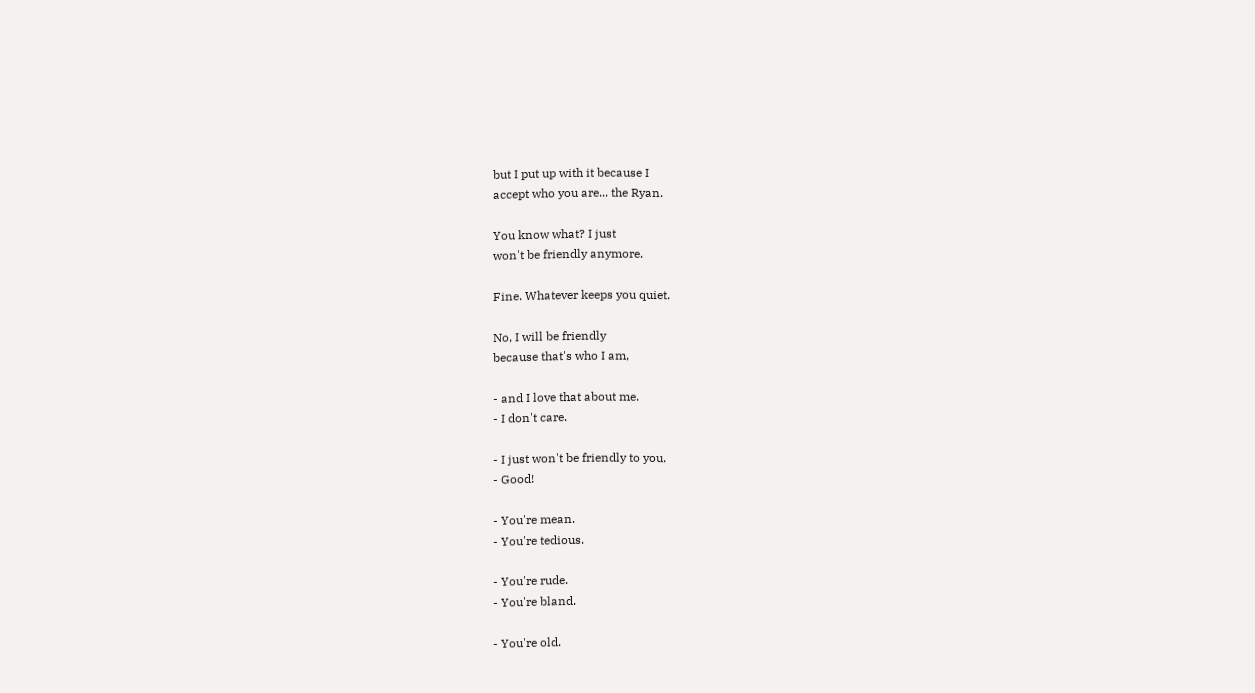but I put up with it because I
accept who you are... the Ryan.

You know what? I just
won't be friendly anymore.

Fine. Whatever keeps you quiet.

No, I will be friendly
because that's who I am,

- and I love that about me.
- I don't care.

- I just won't be friendly to you.
- Good!

- You're mean.
- You're tedious.

- You're rude.
- You're bland.

- You're old.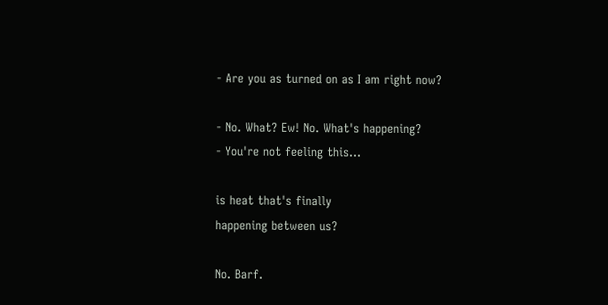- Are you as turned on as I am right now?

- No. What? Ew! No. What's happening?
- You're not feeling this...

is heat that's finally
happening between us?

No. Barf.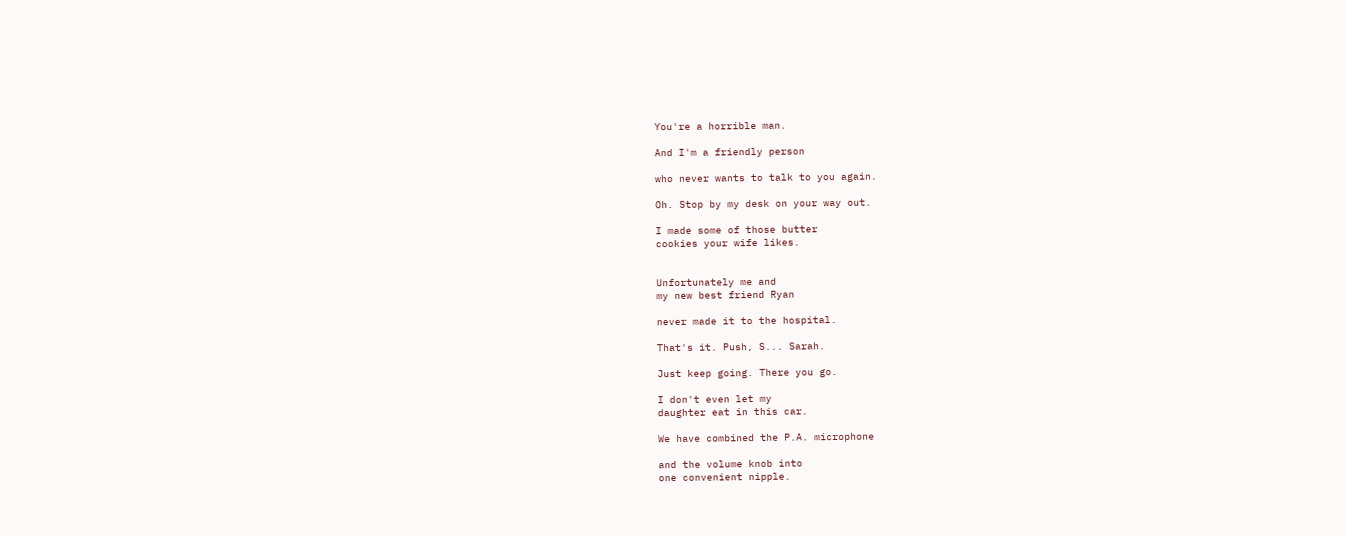You're a horrible man.

And I'm a friendly person

who never wants to talk to you again.

Oh. Stop by my desk on your way out.

I made some of those butter
cookies your wife likes.


Unfortunately me and
my new best friend Ryan

never made it to the hospital.

That's it. Push, S... Sarah.

Just keep going. There you go.

I don't even let my
daughter eat in this car.

We have combined the P.A. microphone

and the volume knob into
one convenient nipple.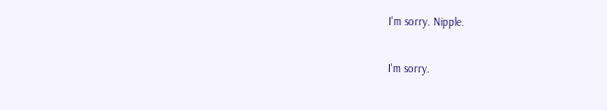I'm sorry. Nipple.

I'm sorry.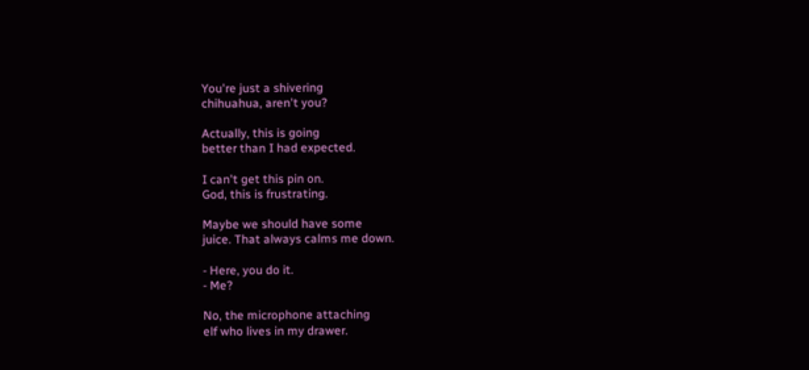You're just a shivering
chihuahua, aren't you?

Actually, this is going
better than I had expected.

I can't get this pin on.
God, this is frustrating.

Maybe we should have some
juice. That always calms me down.

- Here, you do it.
- Me?

No, the microphone attaching
elf who lives in my drawer.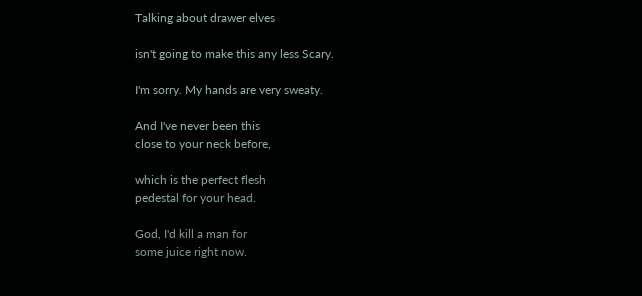Talking about drawer elves

isn't going to make this any less Scary.

I'm sorry. My hands are very sweaty.

And I've never been this
close to your neck before,

which is the perfect flesh
pedestal for your head.

God, I'd kill a man for
some juice right now.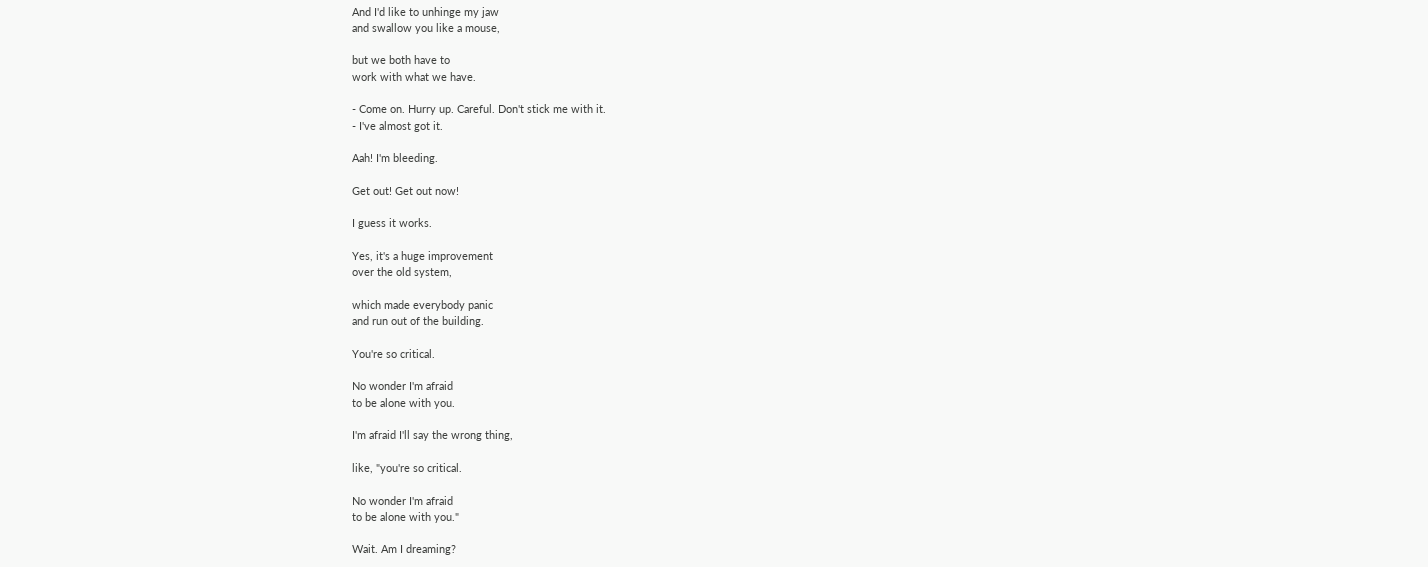And I'd like to unhinge my jaw
and swallow you like a mouse,

but we both have to
work with what we have.

- Come on. Hurry up. Careful. Don't stick me with it.
- I've almost got it.

Aah! I'm bleeding.

Get out! Get out now!

I guess it works.

Yes, it's a huge improvement
over the old system,

which made everybody panic
and run out of the building.

You're so critical.

No wonder I'm afraid
to be alone with you.

I'm afraid I'll say the wrong thing,

like, "you're so critical.

No wonder I'm afraid
to be alone with you."

Wait. Am I dreaming?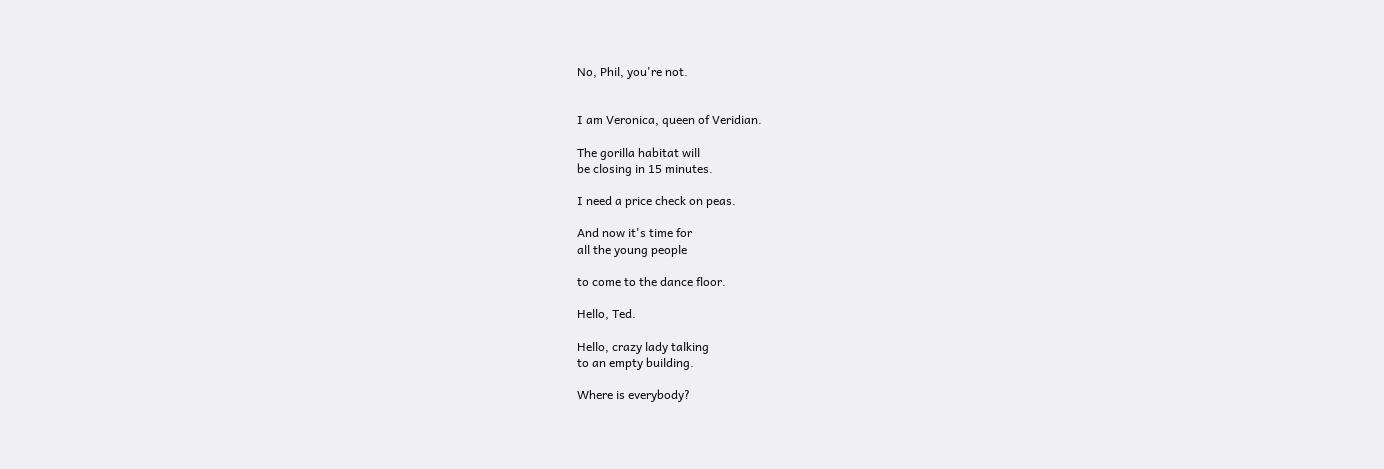No, Phil, you're not.


I am Veronica, queen of Veridian.

The gorilla habitat will
be closing in 15 minutes.

I need a price check on peas.

And now it's time for
all the young people

to come to the dance floor.

Hello, Ted.

Hello, crazy lady talking
to an empty building.

Where is everybody?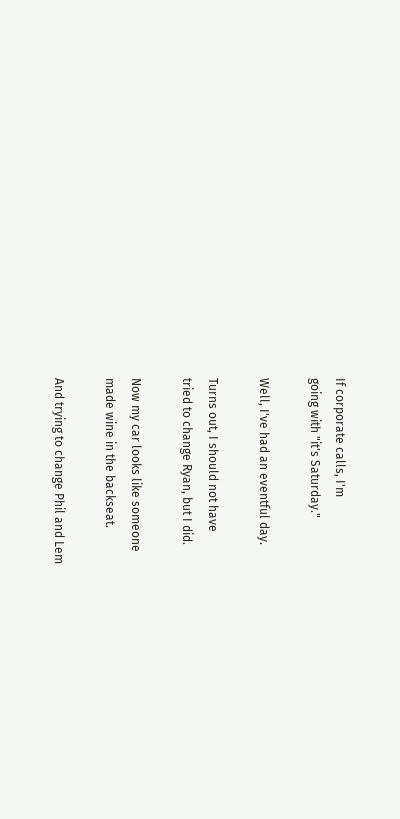If corporate calls, I'm
going with "it's Saturday."

Well, I've had an eventful day.

Turns out, I should not have
tried to change Ryan, but I did.

Now my car looks like someone
made wine in the backseat.

And trying to change Phil and Lem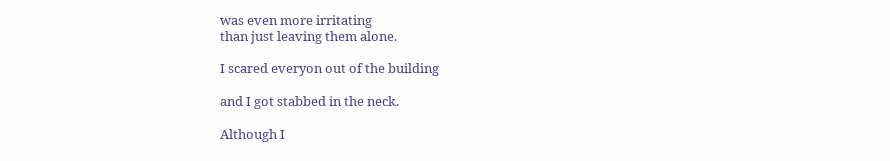was even more irritating
than just leaving them alone.

I scared everyon out of the building

and I got stabbed in the neck.

Although I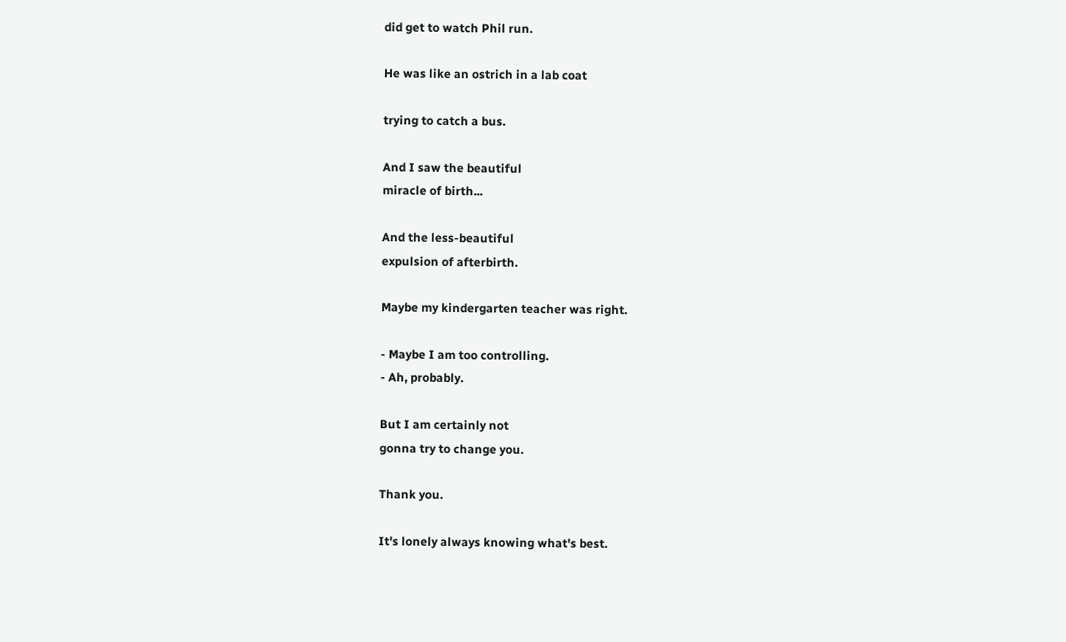did get to watch Phil run.

He was like an ostrich in a lab coat

trying to catch a bus.

And I saw the beautiful
miracle of birth...

And the less-beautiful
expulsion of afterbirth.

Maybe my kindergarten teacher was right.

- Maybe I am too controlling.
- Ah, probably.

But I am certainly not
gonna try to change you.

Thank you.

It's lonely always knowing what's best.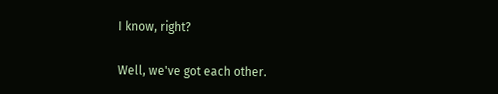I know, right?

Well, we've got each other.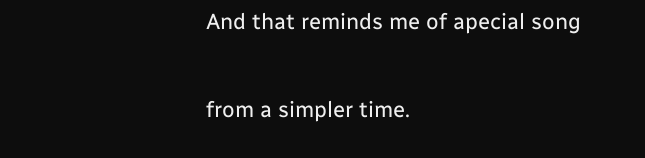And that reminds me of apecial song

from a simpler time.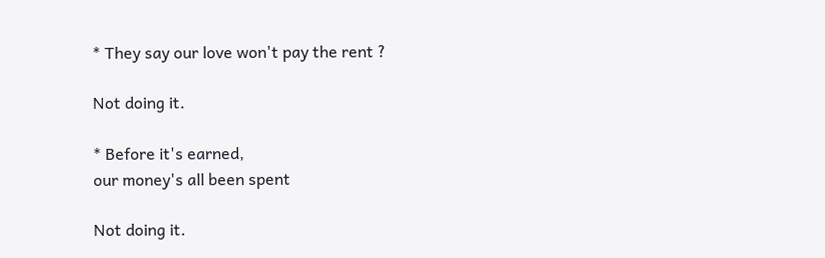* They say our love won't pay the rent ?

Not doing it.

* Before it's earned,
our money's all been spent

Not doing it.